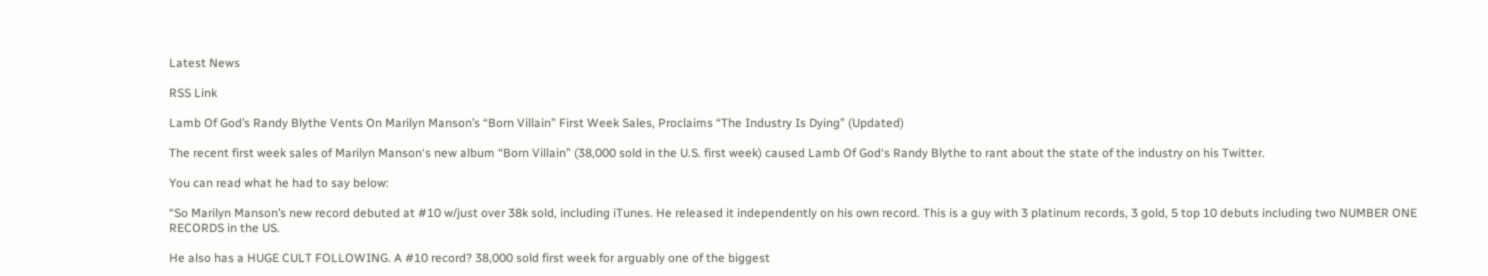Latest News

RSS Link

Lamb Of God’s Randy Blythe Vents On Marilyn Manson’s “Born Villain” First Week Sales, Proclaims “The Industry Is Dying” (Updated)

The recent first week sales of Marilyn Manson‘s new album “Born Villain” (38,000 sold in the U.S. first week) caused Lamb Of God‘s Randy Blythe to rant about the state of the industry on his Twitter.

You can read what he had to say below:

“So Marilyn Manson’s new record debuted at #10 w/just over 38k sold, including iTunes. He released it independently on his own record. This is a guy with 3 platinum records, 3 gold, 5 top 10 debuts including two NUMBER ONE RECORDS in the US.

He also has a HUGE CULT FOLLOWING. A #10 record? 38,000 sold first week for arguably one of the biggest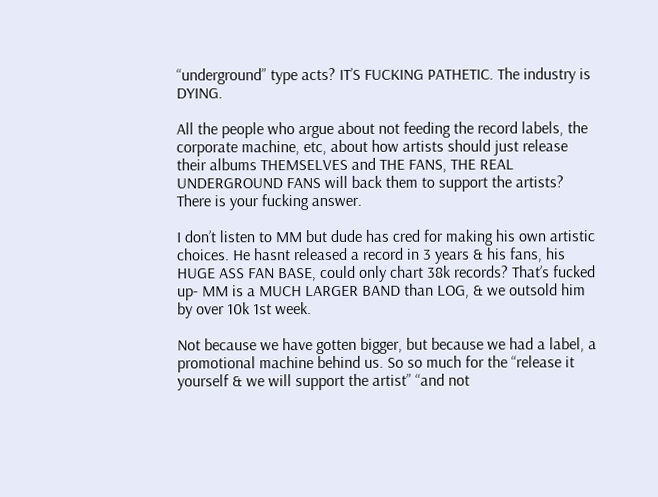“underground” type acts? IT’S FUCKING PATHETIC. The industry is DYING.

All the people who argue about not feeding the record labels, the corporate machine, etc, about how artists should just release their albums THEMSELVES and THE FANS, THE REAL UNDERGROUND FANS will back them to support the artists? There is your fucking answer.

I don’t listen to MM but dude has cred for making his own artistic choices. He hasnt released a record in 3 years & his fans, his HUGE ASS FAN BASE, could only chart 38k records? That’s fucked up- MM is a MUCH LARGER BAND than LOG, & we outsold him by over 10k 1st week.

Not because we have gotten bigger, but because we had a label, a promotional machine behind us. So so much for the “release it yourself & we will support the artist” “and not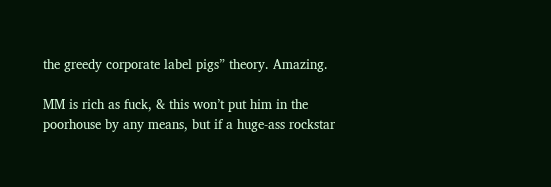the greedy corporate label pigs” theory. Amazing.

MM is rich as fuck, & this won’t put him in the poorhouse by any means, but if a huge-ass rockstar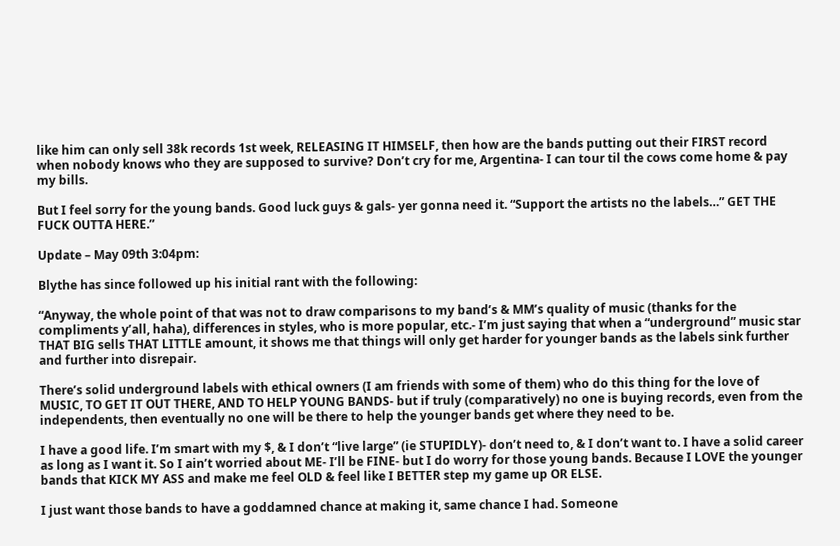like him can only sell 38k records 1st week, RELEASING IT HIMSELF, then how are the bands putting out their FIRST record when nobody knows who they are supposed to survive? Don’t cry for me, Argentina- I can tour til the cows come home & pay my bills.

But I feel sorry for the young bands. Good luck guys & gals- yer gonna need it. “Support the artists no the labels…” GET THE FUCK OUTTA HERE.”

Update – May 09th 3:04pm:

Blythe has since followed up his initial rant with the following:

“Anyway, the whole point of that was not to draw comparisons to my band’s & MM’s quality of music (thanks for the compliments y’all, haha), differences in styles, who is more popular, etc.- I’m just saying that when a “underground” music star THAT BIG sells THAT LITTLE amount, it shows me that things will only get harder for younger bands as the labels sink further and further into disrepair.

There’s solid underground labels with ethical owners (I am friends with some of them) who do this thing for the love of MUSIC, TO GET IT OUT THERE, AND TO HELP YOUNG BANDS- but if truly (comparatively) no one is buying records, even from the independents, then eventually no one will be there to help the younger bands get where they need to be.

I have a good life. I’m smart with my $, & I don’t “live large” (ie STUPIDLY)- don’t need to, & I don’t want to. I have a solid career as long as I want it. So I ain’t worried about ME- I’ll be FINE- but I do worry for those young bands. Because I LOVE the younger bands that KICK MY ASS and make me feel OLD & feel like I BETTER step my game up OR ELSE.

I just want those bands to have a goddamned chance at making it, same chance I had. Someone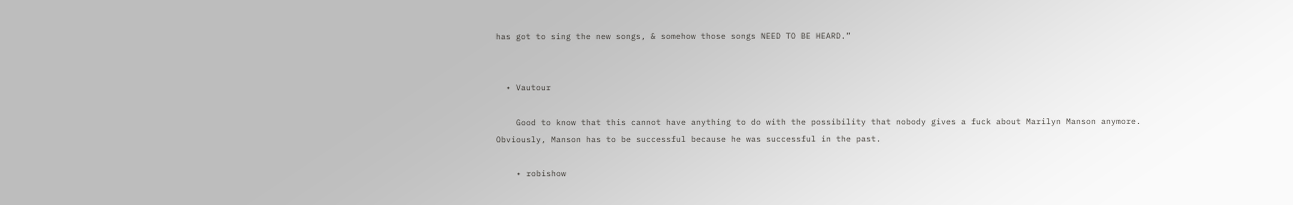has got to sing the new songs, & somehow those songs NEED TO BE HEARD.”


  • Vautour

    Good to know that this cannot have anything to do with the possibility that nobody gives a fuck about Marilyn Manson anymore. Obviously, Manson has to be successful because he was successful in the past.

    • robishow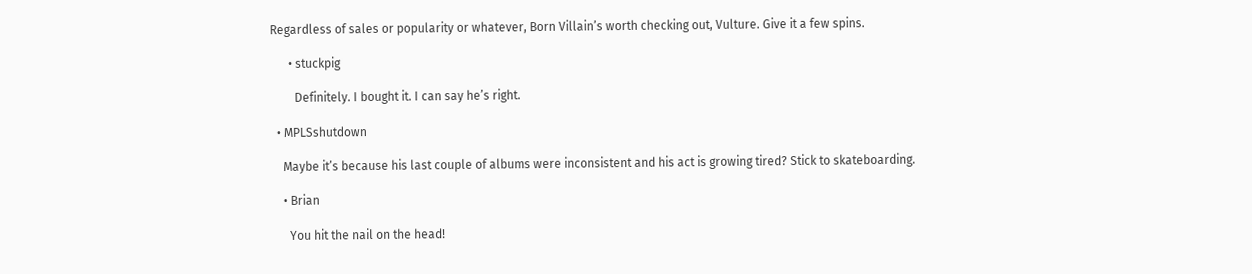Regardless of sales or popularity or whatever, Born Villain’s worth checking out, Vulture. Give it a few spins.

      • stuckpig

        Definitely. I bought it. I can say he’s right.

  • MPLSshutdown

    Maybe it’s because his last couple of albums were inconsistent and his act is growing tired? Stick to skateboarding.

    • Brian

      You hit the nail on the head!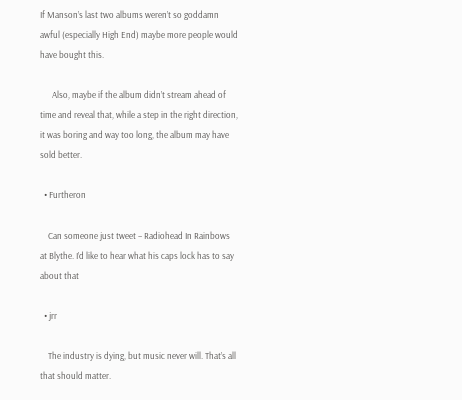If Manson’s last two albums weren’t so goddamn awful (especially High End) maybe more people would have bought this.

      Also, maybe if the album didn’t stream ahead of time and reveal that, while a step in the right direction, it was boring and way too long, the album may have sold better.

  • Furtheron

    Can someone just tweet – Radiohead In Rainbows at Blythe. I’d like to hear what his caps lock has to say about that

  • jrr

    The industry is dying, but music never will. That’s all that should matter.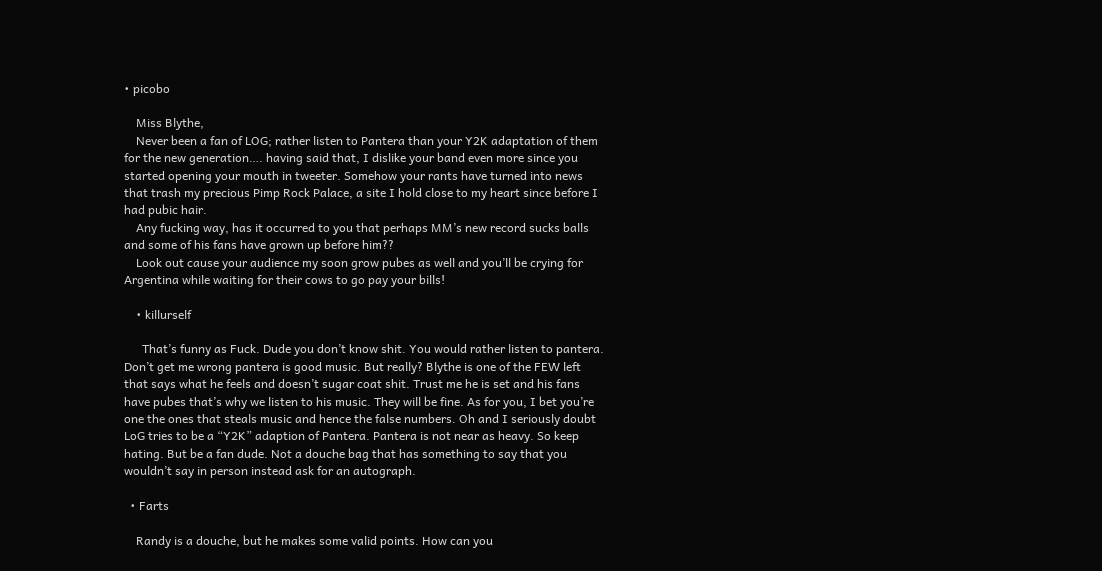• picobo

    Miss Blythe,
    Never been a fan of LOG; rather listen to Pantera than your Y2K adaptation of them for the new generation…. having said that, I dislike your band even more since you started opening your mouth in tweeter. Somehow your rants have turned into news that trash my precious Pimp Rock Palace, a site I hold close to my heart since before I had pubic hair.
    Any fucking way, has it occurred to you that perhaps MM’s new record sucks balls and some of his fans have grown up before him??
    Look out cause your audience my soon grow pubes as well and you’ll be crying for Argentina while waiting for their cows to go pay your bills!

    • killurself

      That’s funny as Fuck. Dude you don’t know shit. You would rather listen to pantera. Don’t get me wrong pantera is good music. But really? Blythe is one of the FEW left that says what he feels and doesn’t sugar coat shit. Trust me he is set and his fans have pubes that’s why we listen to his music. They will be fine. As for you, I bet you’re one the ones that steals music and hence the false numbers. Oh and I seriously doubt LoG tries to be a “Y2K” adaption of Pantera. Pantera is not near as heavy. So keep hating. But be a fan dude. Not a douche bag that has something to say that you wouldn’t say in person instead ask for an autograph.

  • Farts

    Randy is a douche, but he makes some valid points. How can you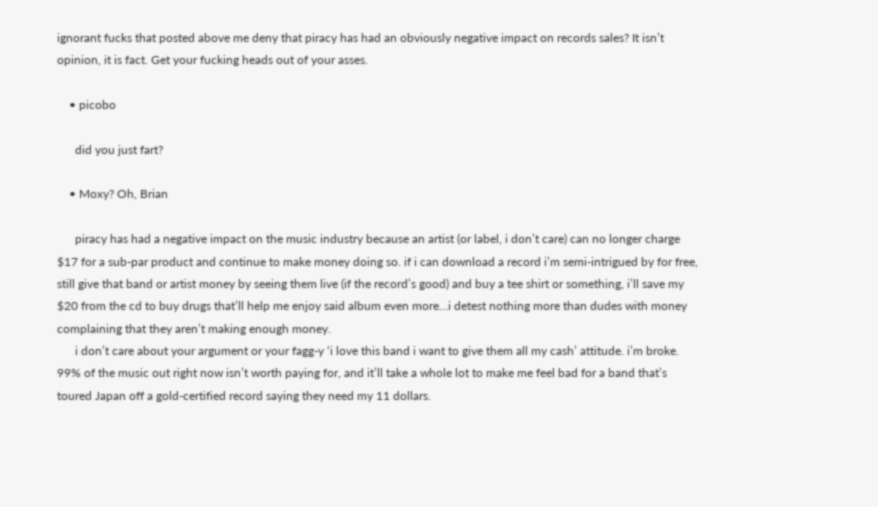ignorant fucks that posted above me deny that piracy has had an obviously negative impact on records sales? It isn’t opinion, it is fact. Get your fucking heads out of your asses.

    • picobo

      did you just fart?

    • Moxy? Oh, Brian

      piracy has had a negative impact on the music industry because an artist (or label, i don’t care) can no longer charge $17 for a sub-par product and continue to make money doing so. if i can download a record i’m semi-intrigued by for free, still give that band or artist money by seeing them live (if the record’s good) and buy a tee shirt or something, i’ll save my $20 from the cd to buy drugs that’ll help me enjoy said album even more…i detest nothing more than dudes with money complaining that they aren’t making enough money.
      i don’t care about your argument or your fagg-y ‘i love this band i want to give them all my cash’ attitude. i’m broke. 99% of the music out right now isn’t worth paying for, and it’ll take a whole lot to make me feel bad for a band that’s toured Japan off a gold-certified record saying they need my 11 dollars.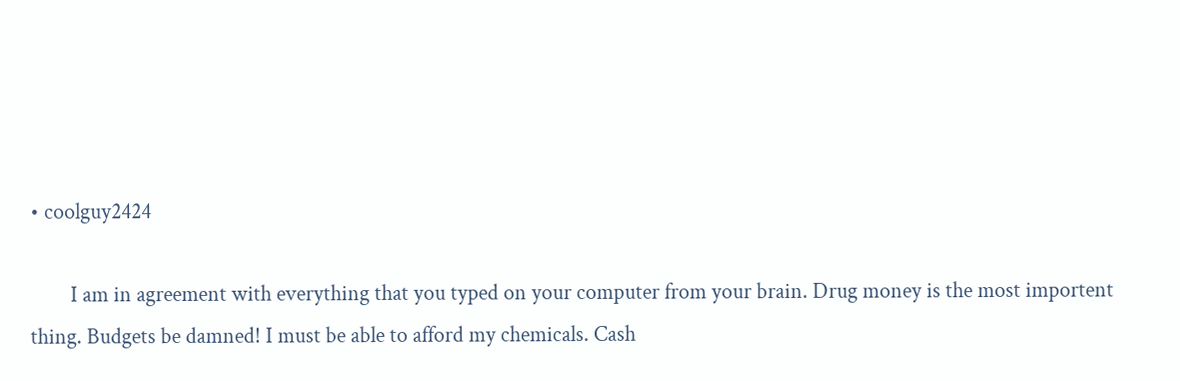• coolguy2424

        I am in agreement with everything that you typed on your computer from your brain. Drug money is the most importent thing. Budgets be damned! I must be able to afford my chemicals. Cash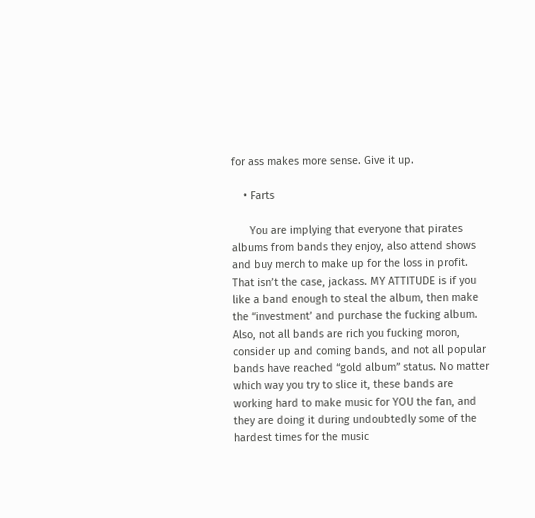for ass makes more sense. Give it up.

    • Farts

      You are implying that everyone that pirates albums from bands they enjoy, also attend shows and buy merch to make up for the loss in profit. That isn’t the case, jackass. MY ATTITUDE is if you like a band enough to steal the album, then make the “investment’ and purchase the fucking album. Also, not all bands are rich you fucking moron, consider up and coming bands, and not all popular bands have reached “gold album” status. No matter which way you try to slice it, these bands are working hard to make music for YOU the fan, and they are doing it during undoubtedly some of the hardest times for the music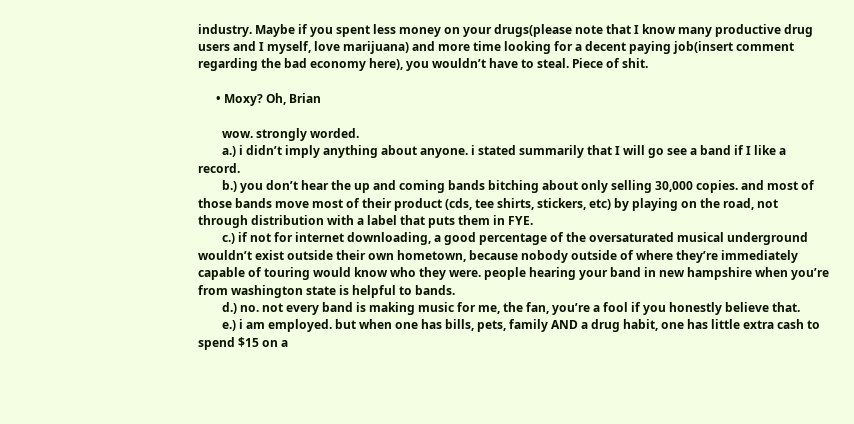industry. Maybe if you spent less money on your drugs(please note that I know many productive drug users and I myself, love marijuana) and more time looking for a decent paying job(insert comment regarding the bad economy here), you wouldn’t have to steal. Piece of shit.

      • Moxy? Oh, Brian

        wow. strongly worded.
        a.) i didn’t imply anything about anyone. i stated summarily that I will go see a band if I like a record.
        b.) you don’t hear the up and coming bands bitching about only selling 30,000 copies. and most of those bands move most of their product (cds, tee shirts, stickers, etc) by playing on the road, not through distribution with a label that puts them in FYE.
        c.) if not for internet downloading, a good percentage of the oversaturated musical underground wouldn’t exist outside their own hometown, because nobody outside of where they’re immediately capable of touring would know who they were. people hearing your band in new hampshire when you’re from washington state is helpful to bands.
        d.) no. not every band is making music for me, the fan, you’re a fool if you honestly believe that.
        e.) i am employed. but when one has bills, pets, family AND a drug habit, one has little extra cash to spend $15 on a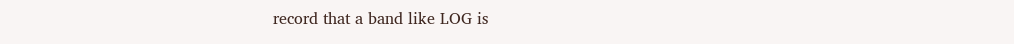record that a band like LOG is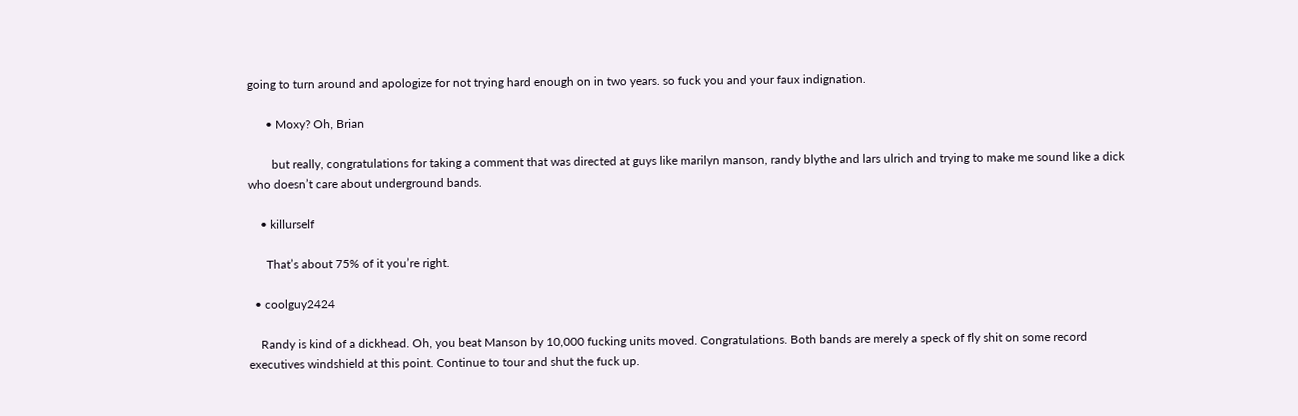going to turn around and apologize for not trying hard enough on in two years. so fuck you and your faux indignation.

      • Moxy? Oh, Brian

        but really, congratulations for taking a comment that was directed at guys like marilyn manson, randy blythe and lars ulrich and trying to make me sound like a dick who doesn’t care about underground bands.

    • killurself

      That’s about 75% of it you’re right.

  • coolguy2424

    Randy is kind of a dickhead. Oh, you beat Manson by 10,000 fucking units moved. Congratulations. Both bands are merely a speck of fly shit on some record executives windshield at this point. Continue to tour and shut the fuck up.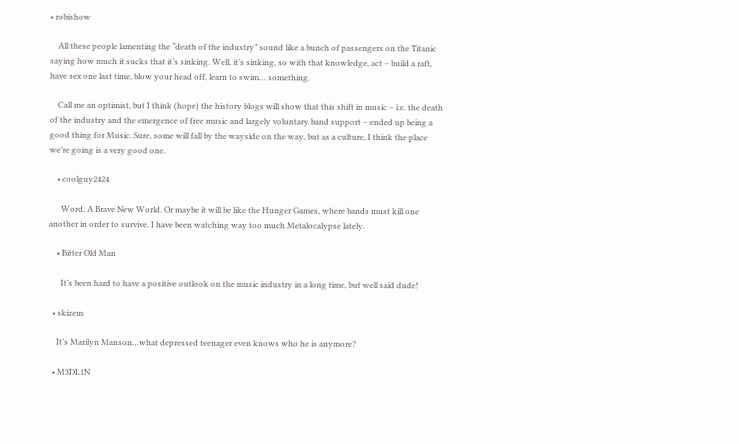• robishow

    All these people lamenting the “death of the industry” sound like a bunch of passengers on the Titanic saying how much it sucks that it’s sinking. Well, it’s sinking, so with that knowledge, act – build a raft, have sex one last time, blow your head off, learn to swim… something.

    Call me an optimist, but I think (hope) the history blogs will show that this shift in music – i.e. the death of the industry and the emergence of free music and largely voluntary band support – ended up being a good thing for Music. Sure, some will fall by the wayside on the way, but as a culture, I think the place we’re going is a very good one.

    • coolguy2424

      Word. A Brave New World. Or maybe it will be like the Hunger Games, where bands must kill one another in order to survive. I have been watching way too much Metalocalypse lately.

    • Bitter Old Man

      It’s been hard to have a positive outlook on the music industry in a long time, but well said dude!

  • skizem

    It’s Marilyn Manson…what depressed teenager even knows who he is anymore?

  • M3DL1N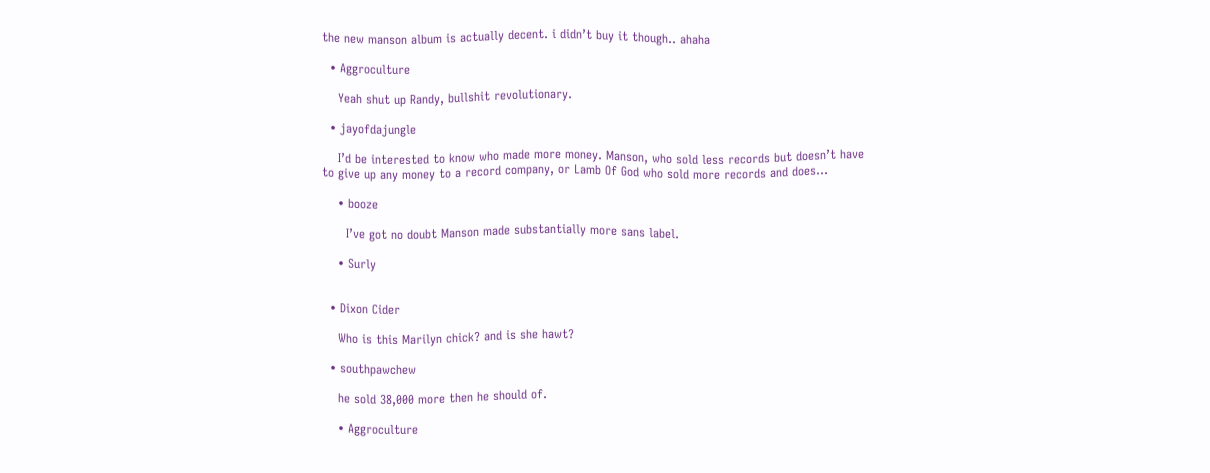the new manson album is actually decent. i didn’t buy it though.. ahaha

  • Aggroculture

    Yeah shut up Randy, bullshit revolutionary.

  • jayofdajungle

    I’d be interested to know who made more money. Manson, who sold less records but doesn’t have to give up any money to a record company, or Lamb Of God who sold more records and does…

    • booze

      I’ve got no doubt Manson made substantially more sans label.

    • Surly


  • Dixon Cider

    Who is this Marilyn chick? and is she hawt?

  • southpawchew

    he sold 38,000 more then he should of.

    • Aggroculture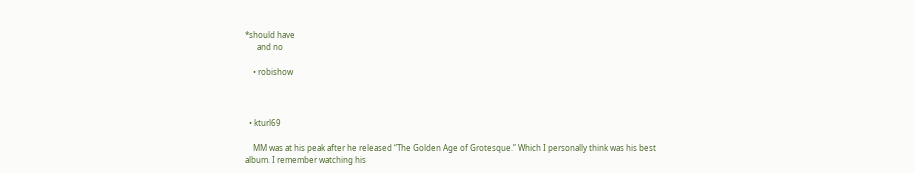*should have
      and no

    • robishow



  • kturl69

    MM was at his peak after he released “The Golden Age of Grotesque.” Which I personally think was his best album. I remember watching his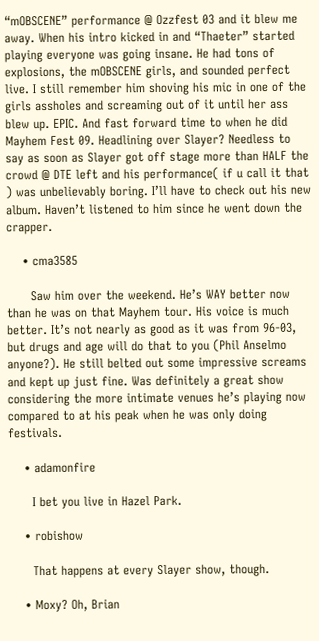“mOBSCENE” performance @ Ozzfest 03 and it blew me away. When his intro kicked in and “Thaeter” started playing everyone was going insane. He had tons of explosions, the mOBSCENE girls, and sounded perfect live. I still remember him shoving his mic in one of the girls assholes and screaming out of it until her ass blew up. EPIC. And fast forward time to when he did Mayhem Fest 09. Headlining over Slayer? Needless to say as soon as Slayer got off stage more than HALF the crowd @ DTE left and his performance( if u call it that ) was unbelievably boring. I’ll have to check out his new album. Haven’t listened to him since he went down the crapper.

    • cma3585

      Saw him over the weekend. He’s WAY better now than he was on that Mayhem tour. His voice is much better. It’s not nearly as good as it was from 96-03, but drugs and age will do that to you (Phil Anselmo anyone?). He still belted out some impressive screams and kept up just fine. Was definitely a great show considering the more intimate venues he’s playing now compared to at his peak when he was only doing festivals.

    • adamonfire

      I bet you live in Hazel Park.

    • robishow

      That happens at every Slayer show, though.

    • Moxy? Oh, Brian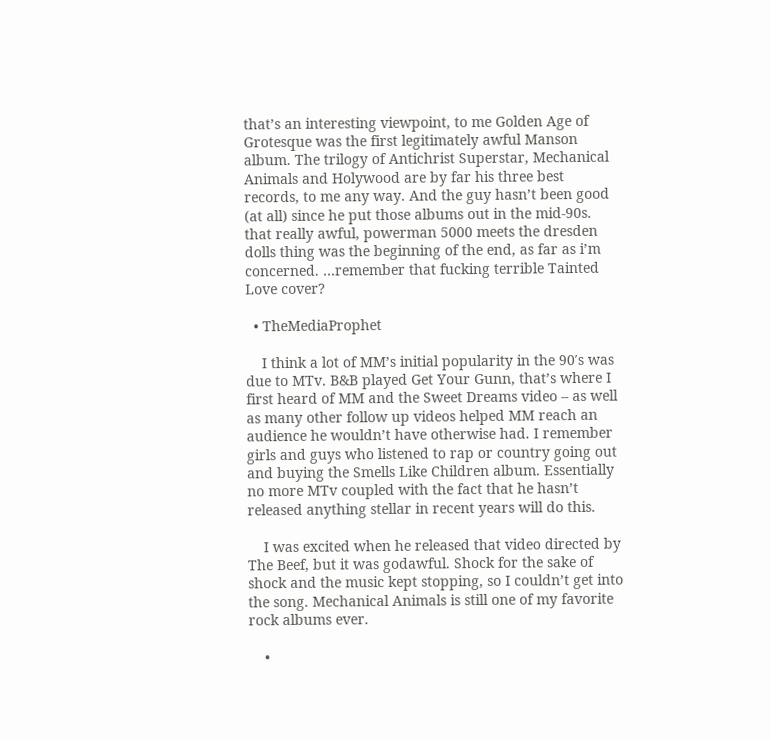that’s an interesting viewpoint, to me Golden Age of Grotesque was the first legitimately awful Manson album. The trilogy of Antichrist Superstar, Mechanical Animals and Holywood are by far his three best records, to me any way. And the guy hasn’t been good (at all) since he put those albums out in the mid-90s. that really awful, powerman 5000 meets the dresden dolls thing was the beginning of the end, as far as i’m concerned. …remember that fucking terrible Tainted Love cover?

  • TheMediaProphet

    I think a lot of MM’s initial popularity in the 90′s was due to MTv. B&B played Get Your Gunn, that’s where I first heard of MM and the Sweet Dreams video – as well as many other follow up videos helped MM reach an audience he wouldn’t have otherwise had. I remember girls and guys who listened to rap or country going out and buying the Smells Like Children album. Essentially no more MTv coupled with the fact that he hasn’t released anything stellar in recent years will do this.

    I was excited when he released that video directed by The Beef, but it was godawful. Shock for the sake of shock and the music kept stopping, so I couldn’t get into the song. Mechanical Animals is still one of my favorite rock albums ever.

    •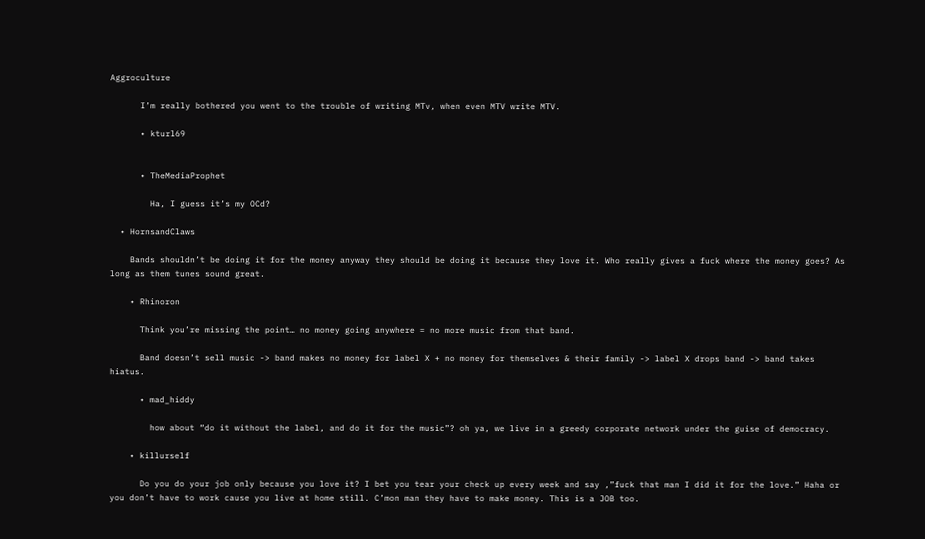Aggroculture

      I’m really bothered you went to the trouble of writing MTv, when even MTV write MTV.

      • kturl69


      • TheMediaProphet

        Ha, I guess it’s my OCd?

  • HornsandClaws

    Bands shouldn’t be doing it for the money anyway they should be doing it because they love it. Who really gives a fuck where the money goes? As long as them tunes sound great.

    • Rhinoron

      Think you’re missing the point… no money going anywhere = no more music from that band.

      Band doesn’t sell music -> band makes no money for label X + no money for themselves & their family -> label X drops band -> band takes hiatus.

      • mad_hiddy

        how about “do it without the label, and do it for the music”? oh ya, we live in a greedy corporate network under the guise of democracy.

    • killurself

      Do you do your job only because you love it? I bet you tear your check up every week and say ,”fuck that man I did it for the love.” Haha or you don’t have to work cause you live at home still. C’mon man they have to make money. This is a JOB too.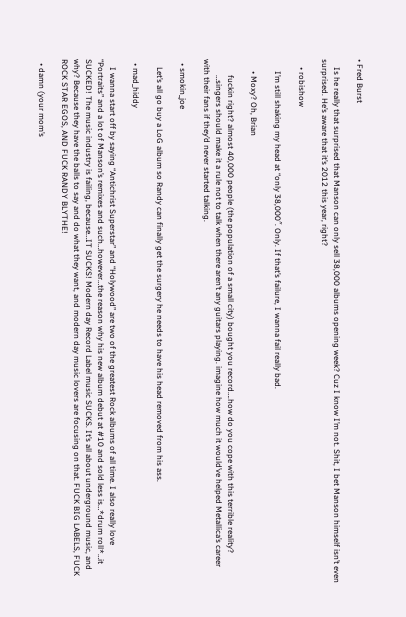• Fred Burst

    Is he really that surprised that Manson can only sell 38,000 albums opening week? Cuz I know I’m not. Shit, I bet Manson himself isn’t even surprised. He’s aware that it’s 2012 this year, right?

    • robishow

      I’m still shaking my head at “only 38,000″. Only. If that’s failure, I wanna fail really bad.

      • Moxy? Oh, Brian

        fuckin right? almost 40,000 people (the population of a small city) bought you record….how do you cope with this terrible reality?
        …singers should make it a rule not to talk when there aren’t any guitars playing. imagine how much it would’ve helped Metallica’s career with their fans if they’d never started talking.

  • smokin_joe

    Let’s all go buy a LoG album so Randy can finally get the surgery he needs to have his head removed from his ass.

  • mad_hiddy

    I wanna start off by saying “Antichrist Superstar” and “Holywood” are two of the greatest Rock albums of all time. I also really love “Portraits” and a lot of Manson’s remixes and such…however…the reason why his new album debut at #10 and sold less is…*drum roll*…it SUCKED! The music industry is failing, because…IT SUCKS! Modern day Record Label music SUCKS. It’s all about underground music, and why? Because they have the balls to say and do what they want, and modern day music lovers are focusing on that. FUCK BIG LABELS, FUCK ROCK STAR EGOS, AND FUCK RANDY BLYTHE!

  • damn (your mom’s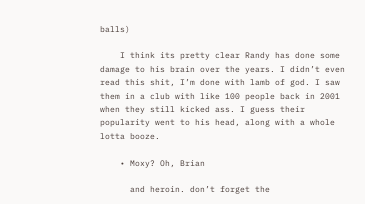balls)

    I think its pretty clear Randy has done some damage to his brain over the years. I didn’t even read this shit, I’m done with lamb of god. I saw them in a club with like 100 people back in 2001 when they still kicked ass. I guess their popularity went to his head, along with a whole lotta booze.

    • Moxy? Oh, Brian

      and heroin. don’t forget the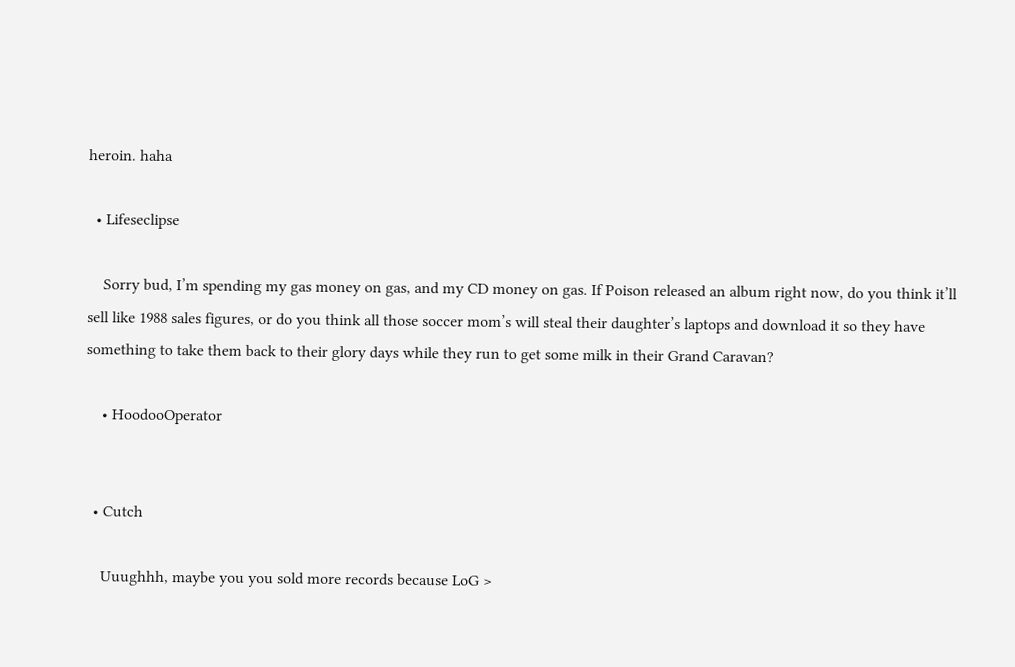heroin. haha

  • Lifeseclipse

    Sorry bud, I’m spending my gas money on gas, and my CD money on gas. If Poison released an album right now, do you think it’ll sell like 1988 sales figures, or do you think all those soccer mom’s will steal their daughter’s laptops and download it so they have something to take them back to their glory days while they run to get some milk in their Grand Caravan?

    • HoodooOperator


  • Cutch

    Uuughhh, maybe you you sold more records because LoG >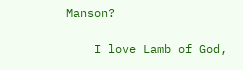Manson?

    I love Lamb of God,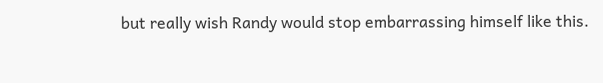but really wish Randy would stop embarrassing himself like this.